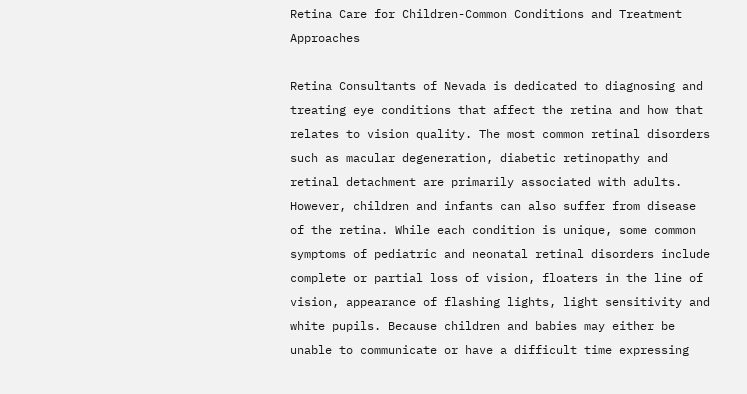Retina Care for Children-Common Conditions and Treatment Approaches

Retina Consultants of Nevada is dedicated to diagnosing and treating eye conditions that affect the retina and how that relates to vision quality. The most common retinal disorders such as macular degeneration, diabetic retinopathy and retinal detachment are primarily associated with adults. However, children and infants can also suffer from disease of the retina. While each condition is unique, some common symptoms of pediatric and neonatal retinal disorders include complete or partial loss of vision, floaters in the line of vision, appearance of flashing lights, light sensitivity and white pupils. Because children and babies may either be unable to communicate or have a difficult time expressing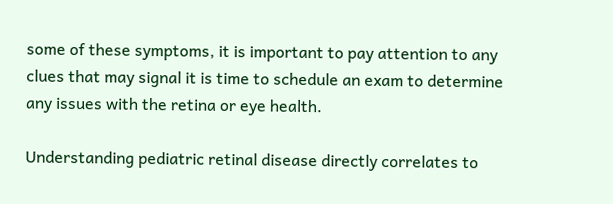some of these symptoms, it is important to pay attention to any clues that may signal it is time to schedule an exam to determine any issues with the retina or eye health.

Understanding pediatric retinal disease directly correlates to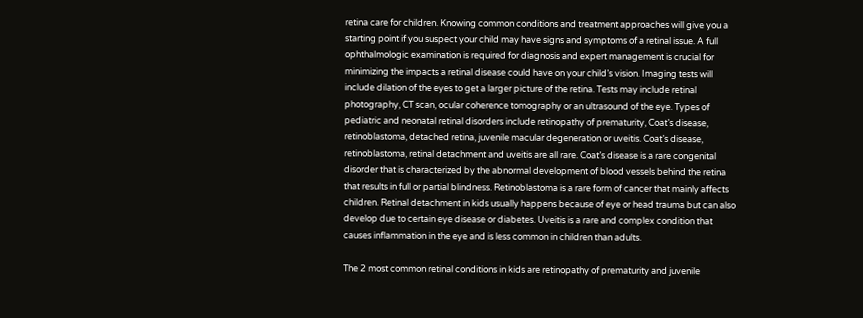retina care for children. Knowing common conditions and treatment approaches will give you a starting point if you suspect your child may have signs and symptoms of a retinal issue. A full ophthalmologic examination is required for diagnosis and expert management is crucial for minimizing the impacts a retinal disease could have on your child’s vision. Imaging tests will include dilation of the eyes to get a larger picture of the retina. Tests may include retinal photography, CT scan, ocular coherence tomography or an ultrasound of the eye. Types of pediatric and neonatal retinal disorders include retinopathy of prematurity, Coat’s disease, retinoblastoma, detached retina, juvenile macular degeneration or uveitis. Coat’s disease, retinoblastoma, retinal detachment and uveitis are all rare. Coat’s disease is a rare congenital disorder that is characterized by the abnormal development of blood vessels behind the retina that results in full or partial blindness. Retinoblastoma is a rare form of cancer that mainly affects children. Retinal detachment in kids usually happens because of eye or head trauma but can also develop due to certain eye disease or diabetes. Uveitis is a rare and complex condition that causes inflammation in the eye and is less common in children than adults.

The 2 most common retinal conditions in kids are retinopathy of prematurity and juvenile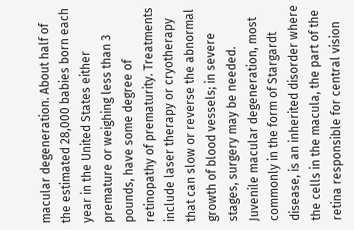macular degeneration. About half of the estimated 28,000 babies born each year in the United States either premature or weighing less than 3 pounds, have some degree of retinopathy of prematurity. Treatments include laser therapy or cryotherapy that can slow or reverse the abnormal growth of blood vessels; in severe stages, surgery may be needed. Juvenile macular degeneration, most commonly in the form of Stargardt disease, is an inherited disorder where the cells in the macula, the part of the retina responsible for central vision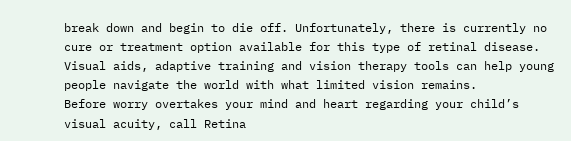break down and begin to die off. Unfortunately, there is currently no cure or treatment option available for this type of retinal disease. Visual aids, adaptive training and vision therapy tools can help young people navigate the world with what limited vision remains.
Before worry overtakes your mind and heart regarding your child’s visual acuity, call Retina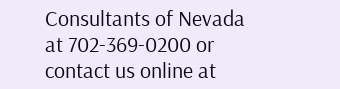Consultants of Nevada at 702-369-0200 or contact us online at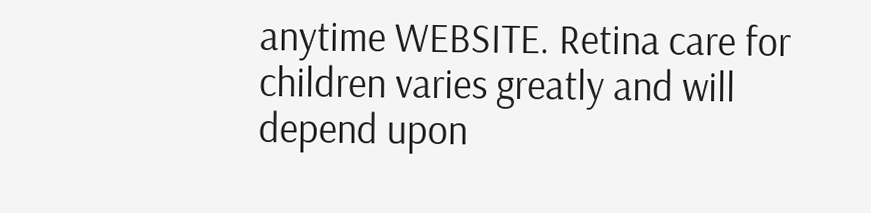anytime WEBSITE. Retina care for children varies greatly and will depend upon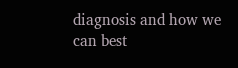diagnosis and how we can best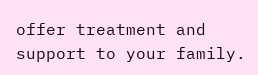offer treatment and support to your family.